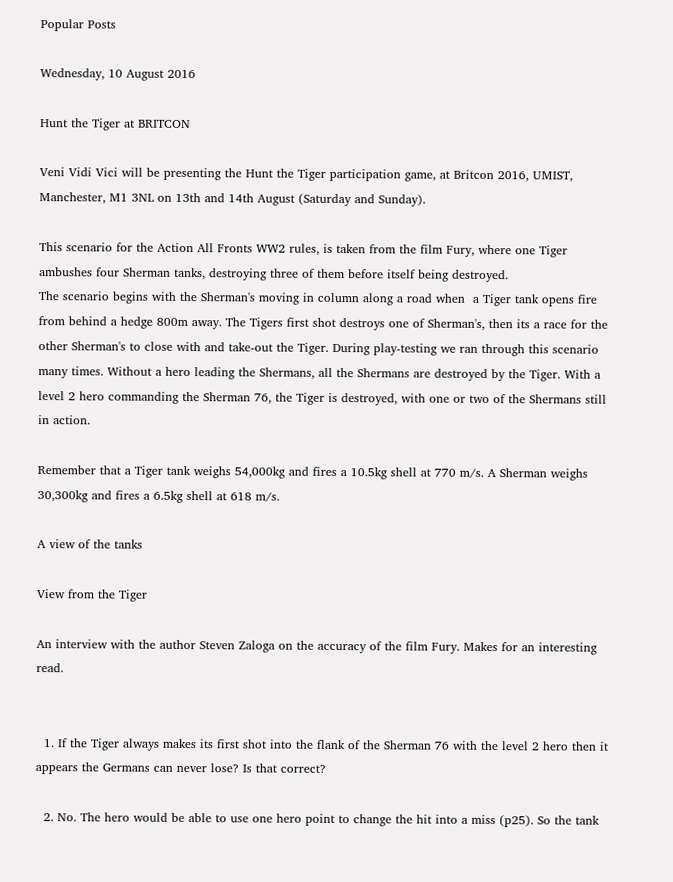Popular Posts

Wednesday, 10 August 2016

Hunt the Tiger at BRITCON

Veni Vidi Vici will be presenting the Hunt the Tiger participation game, at Britcon 2016, UMIST, Manchester, M1 3NL on 13th and 14th August (Saturday and Sunday).

This scenario for the Action All Fronts WW2 rules, is taken from the film Fury, where one Tiger ambushes four Sherman tanks, destroying three of them before itself being destroyed.
The scenario begins with the Sherman's moving in column along a road when  a Tiger tank opens fire from behind a hedge 800m away. The Tigers first shot destroys one of Sherman's, then its a race for the other Sherman's to close with and take-out the Tiger. During play-testing we ran through this scenario many times. Without a hero leading the Shermans, all the Shermans are destroyed by the Tiger. With a level 2 hero commanding the Sherman 76, the Tiger is destroyed, with one or two of the Shermans still in action.

Remember that a Tiger tank weighs 54,000kg and fires a 10.5kg shell at 770 m/s. A Sherman weighs 30,300kg and fires a 6.5kg shell at 618 m/s.

A view of the tanks

View from the Tiger

An interview with the author Steven Zaloga on the accuracy of the film Fury. Makes for an interesting read.


  1. If the Tiger always makes its first shot into the flank of the Sherman 76 with the level 2 hero then it appears the Germans can never lose? Is that correct?

  2. No. The hero would be able to use one hero point to change the hit into a miss (p25). So the tank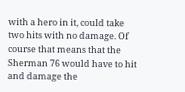with a hero in it, could take two hits with no damage. Of course that means that the Sherman 76 would have to hit and damage the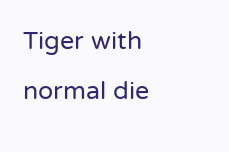Tiger with normal die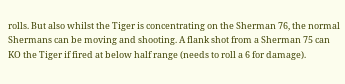rolls. But also whilst the Tiger is concentrating on the Sherman 76, the normal Shermans can be moving and shooting. A flank shot from a Sherman 75 can KO the Tiger if fired at below half range (needs to roll a 6 for damage).